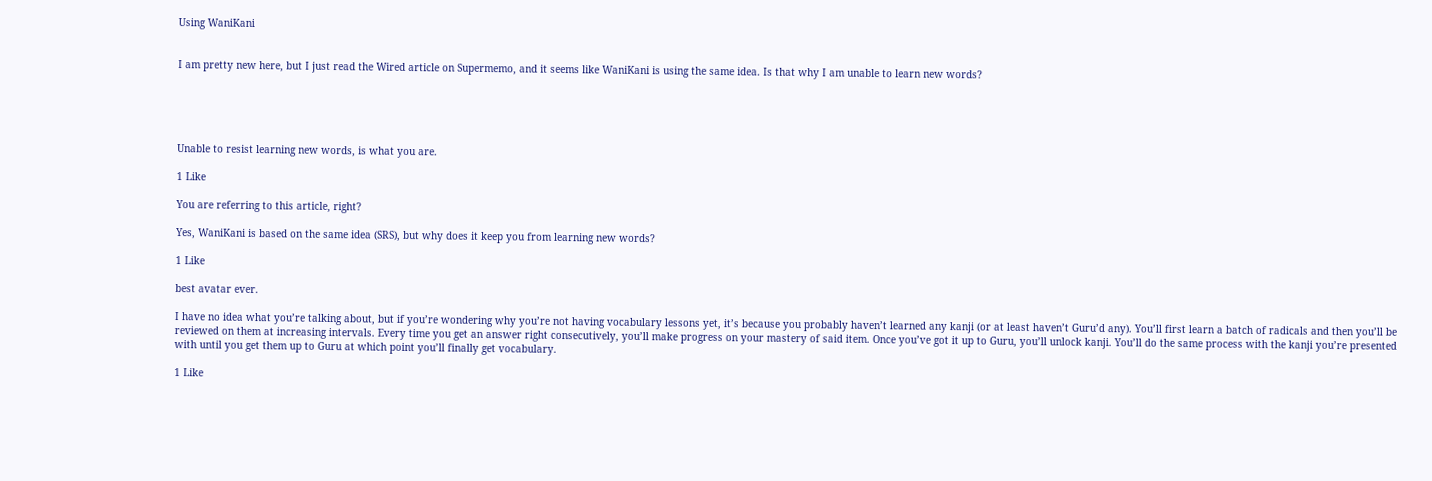Using WaniKani


I am pretty new here, but I just read the Wired article on Supermemo, and it seems like WaniKani is using the same idea. Is that why I am unable to learn new words?





Unable to resist learning new words, is what you are.

1 Like

You are referring to this article, right?

Yes, WaniKani is based on the same idea (SRS), but why does it keep you from learning new words?

1 Like

best avatar ever.

I have no idea what you’re talking about, but if you’re wondering why you’re not having vocabulary lessons yet, it’s because you probably haven’t learned any kanji (or at least haven’t Guru’d any). You’ll first learn a batch of radicals and then you’ll be reviewed on them at increasing intervals. Every time you get an answer right consecutively, you’ll make progress on your mastery of said item. Once you’ve got it up to Guru, you’ll unlock kanji. You’ll do the same process with the kanji you’re presented with until you get them up to Guru at which point you’ll finally get vocabulary.

1 Like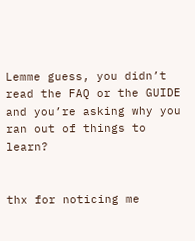Lemme guess, you didn’t read the FAQ or the GUIDE and you’re asking why you ran out of things to learn?


thx for noticing me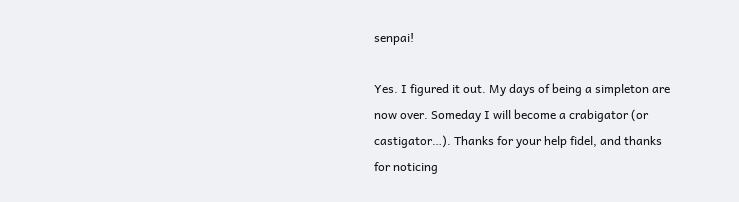senpai!

Yes. I figured it out. My days of being a simpleton are now over. Someday I will become a crabigator (or castigator…). Thanks for your help fidel, and thanks for noticing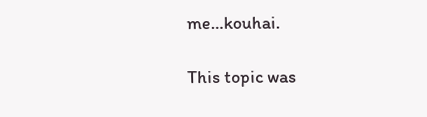me…kouhai.

This topic was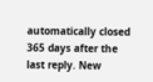automatically closed 365 days after the last reply. New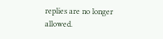replies are no longer allowed.